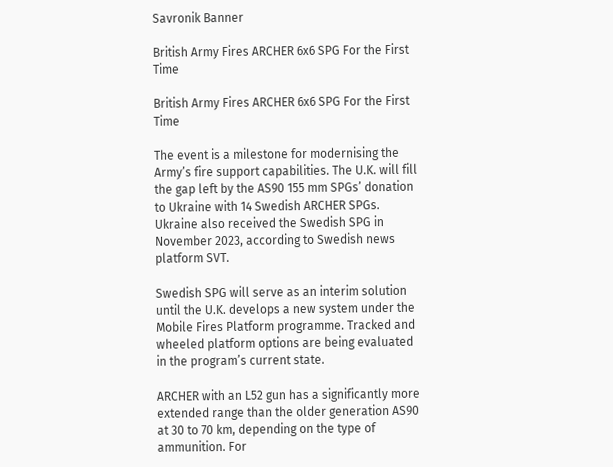Savronik Banner

British Army Fires ARCHER 6x6 SPG For the First Time

British Army Fires ARCHER 6x6 SPG For the First Time

The event is a milestone for modernising the Army’s fire support capabilities. The U.K. will fill the gap left by the AS90 155 mm SPGs’ donation to Ukraine with 14 Swedish ARCHER SPGs. Ukraine also received the Swedish SPG in November 2023, according to Swedish news platform SVT.

Swedish SPG will serve as an interim solution until the U.K. develops a new system under the Mobile Fires Platform programme. Tracked and wheeled platform options are being evaluated in the program’s current state.

ARCHER with an L52 gun has a significantly more extended range than the older generation AS90 at 30 to 70 km, depending on the type of ammunition. For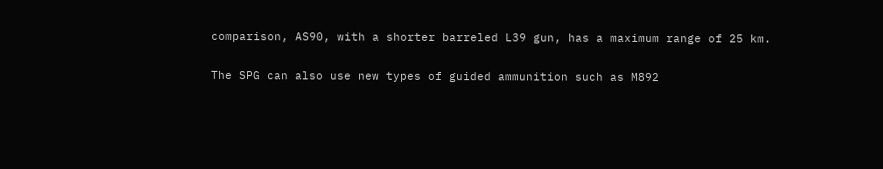comparison, AS90, with a shorter barreled L39 gun, has a maximum range of 25 km.

The SPG can also use new types of guided ammunition such as M892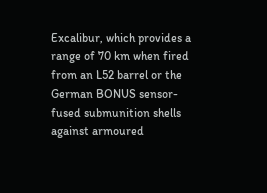Excalibur, which provides a range of 70 km when fired from an L52 barrel or the German BONUS sensor-fused submunition shells against armoured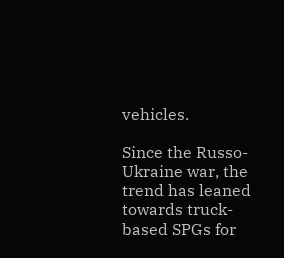vehicles.

Since the Russo-Ukraine war, the trend has leaned towards truck-based SPGs for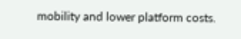mobility and lower platform costs.